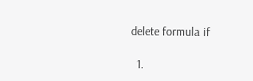delete formula if

  1.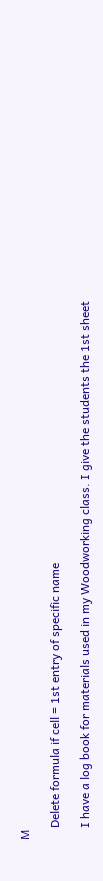M

    Delete formula if cell = 1st entry of specific name

    I have a log book for materials used in my Woodworking class. I give the students the 1st sheet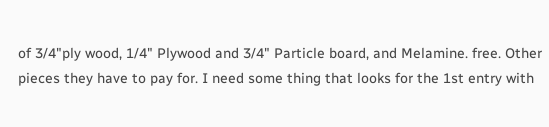of 3/4"ply wood, 1/4" Plywood and 3/4" Particle board, and Melamine. free. Other pieces they have to pay for. I need some thing that looks for the 1st entry with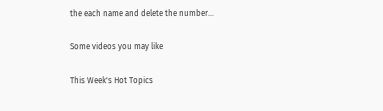the each name and delete the number...

Some videos you may like

This Week's Hot Topics